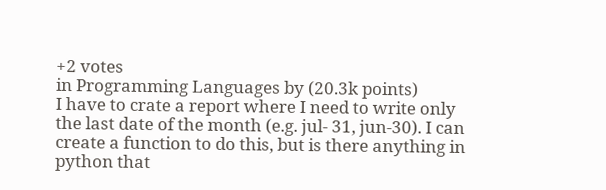+2 votes
in Programming Languages by (20.3k points)
I have to crate a report where I need to write only the last date of the month (e.g. jul- 31, jun-30). I can create a function to do this, but is there anything in python that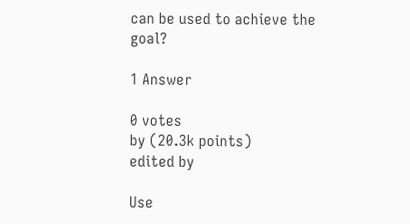can be used to achieve the goal?

1 Answer

0 votes
by (20.3k points)
edited by

Use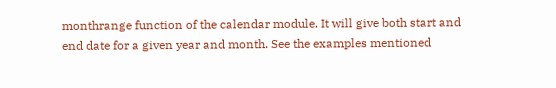monthrange function of the calendar module. It will give both start and end date for a given year and month. See the examples mentioned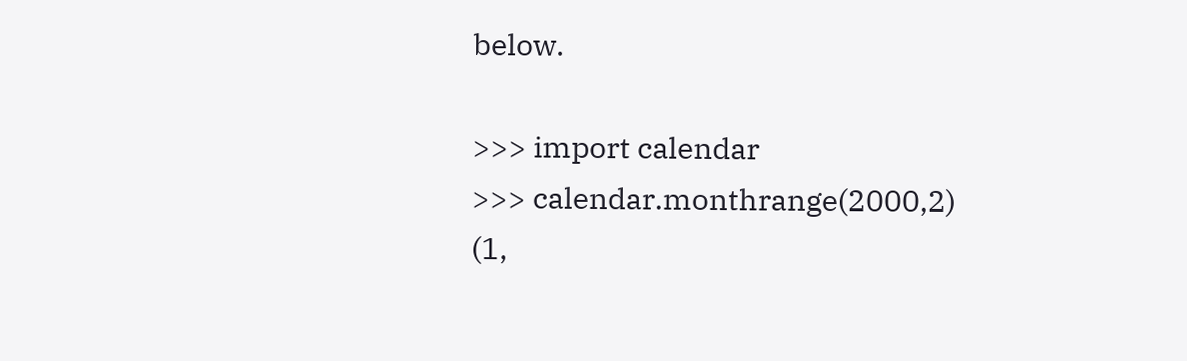below.

>>> import calendar
>>> calendar.monthrange(2000,2)
(1,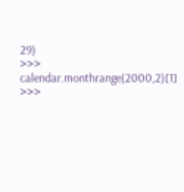29)
>>> calendar.monthrange(2000,2)[1]
>>>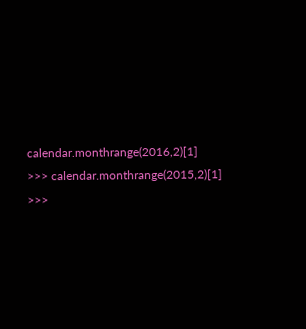calendar.monthrange(2016,2)[1]
>>> calendar.monthrange(2015,2)[1]
>>>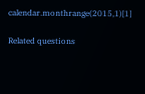calendar.monthrange(2015,1)[1]

Related questions